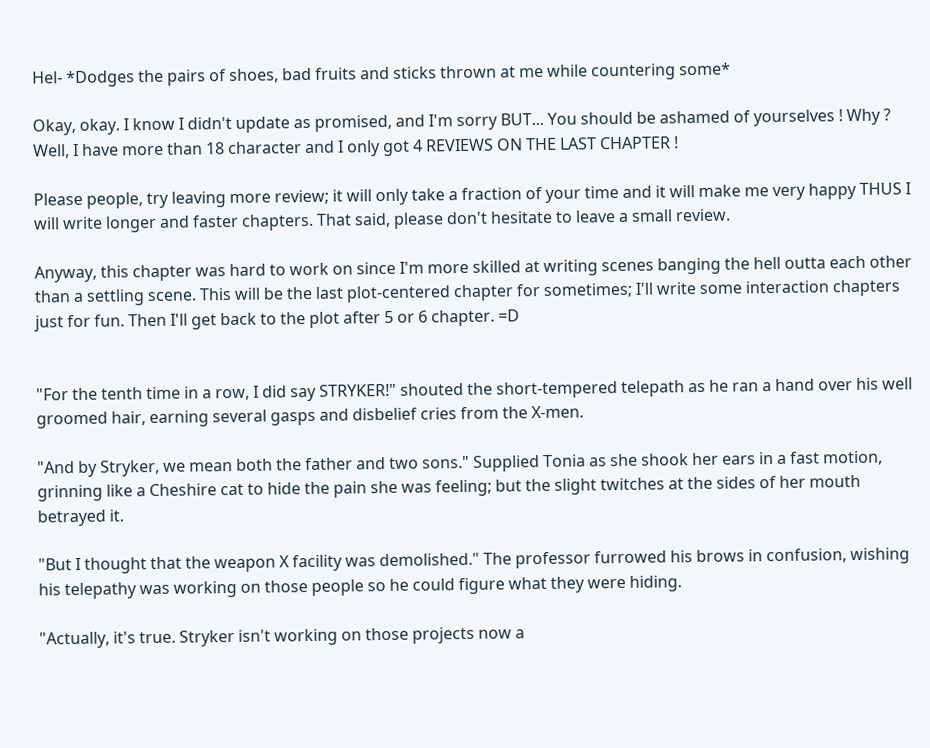Hel- *Dodges the pairs of shoes, bad fruits and sticks thrown at me while countering some*

Okay, okay. I know I didn't update as promised, and I'm sorry BUT... You should be ashamed of yourselves ! Why ? Well, I have more than 18 character and I only got 4 REVIEWS ON THE LAST CHAPTER !

Please people, try leaving more review; it will only take a fraction of your time and it will make me very happy THUS I will write longer and faster chapters. That said, please don't hesitate to leave a small review.

Anyway, this chapter was hard to work on since I'm more skilled at writing scenes banging the hell outta each other than a settling scene. This will be the last plot-centered chapter for sometimes; I'll write some interaction chapters just for fun. Then I'll get back to the plot after 5 or 6 chapter. =D


"For the tenth time in a row, I did say STRYKER!" shouted the short-tempered telepath as he ran a hand over his well groomed hair, earning several gasps and disbelief cries from the X-men.

"And by Stryker, we mean both the father and two sons." Supplied Tonia as she shook her ears in a fast motion, grinning like a Cheshire cat to hide the pain she was feeling; but the slight twitches at the sides of her mouth betrayed it.

"But I thought that the weapon X facility was demolished." The professor furrowed his brows in confusion, wishing his telepathy was working on those people so he could figure what they were hiding.

"Actually, it's true. Stryker isn't working on those projects now a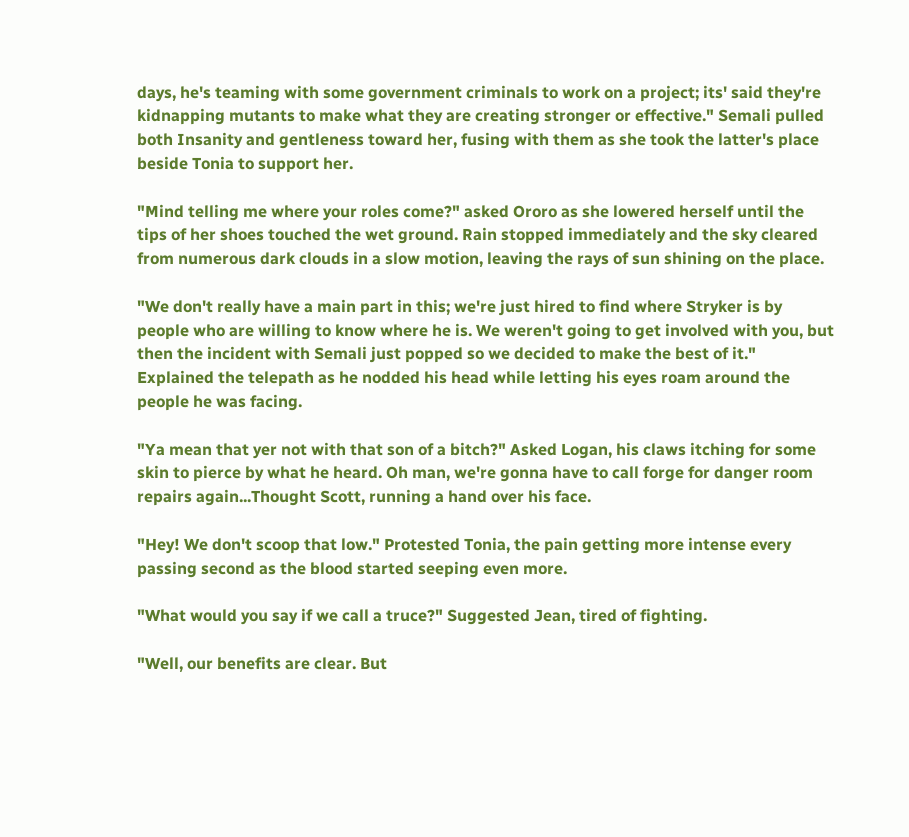days, he's teaming with some government criminals to work on a project; its' said they're kidnapping mutants to make what they are creating stronger or effective." Semali pulled both Insanity and gentleness toward her, fusing with them as she took the latter's place beside Tonia to support her.

"Mind telling me where your roles come?" asked Ororo as she lowered herself until the tips of her shoes touched the wet ground. Rain stopped immediately and the sky cleared from numerous dark clouds in a slow motion, leaving the rays of sun shining on the place.

"We don't really have a main part in this; we're just hired to find where Stryker is by people who are willing to know where he is. We weren't going to get involved with you, but then the incident with Semali just popped so we decided to make the best of it." Explained the telepath as he nodded his head while letting his eyes roam around the people he was facing.

"Ya mean that yer not with that son of a bitch?" Asked Logan, his claws itching for some skin to pierce by what he heard. Oh man, we're gonna have to call forge for danger room repairs again...Thought Scott, running a hand over his face.

"Hey! We don't scoop that low." Protested Tonia, the pain getting more intense every passing second as the blood started seeping even more.

"What would you say if we call a truce?" Suggested Jean, tired of fighting.

"Well, our benefits are clear. But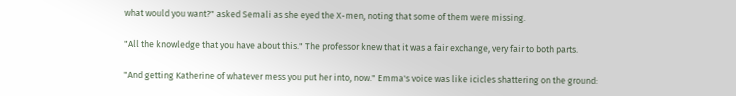what would you want?" asked Semali as she eyed the X-men, noting that some of them were missing.

"All the knowledge that you have about this." The professor knew that it was a fair exchange, very fair to both parts.

"And getting Katherine of whatever mess you put her into, now." Emma's voice was like icicles shattering on the ground: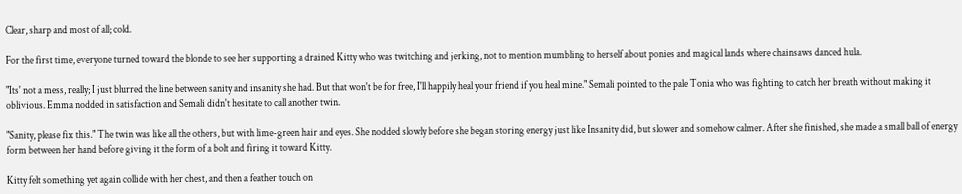Clear, sharp and most of all; cold.

For the first time, everyone turned toward the blonde to see her supporting a drained Kitty who was twitching and jerking, not to mention mumbling to herself about ponies and magical lands where chainsaws danced hula.

"Its' not a mess, really; I just blurred the line between sanity and insanity she had. But that won't be for free, I'll happily heal your friend if you heal mine." Semali pointed to the pale Tonia who was fighting to catch her breath without making it oblivious. Emma nodded in satisfaction and Semali didn't hesitate to call another twin.

"Sanity, please fix this." The twin was like all the others, but with lime-green hair and eyes. She nodded slowly before she began storing energy just like Insanity did, but slower and somehow calmer. After she finished, she made a small ball of energy form between her hand before giving it the form of a bolt and firing it toward Kitty.

Kitty felt something yet again collide with her chest, and then a feather touch on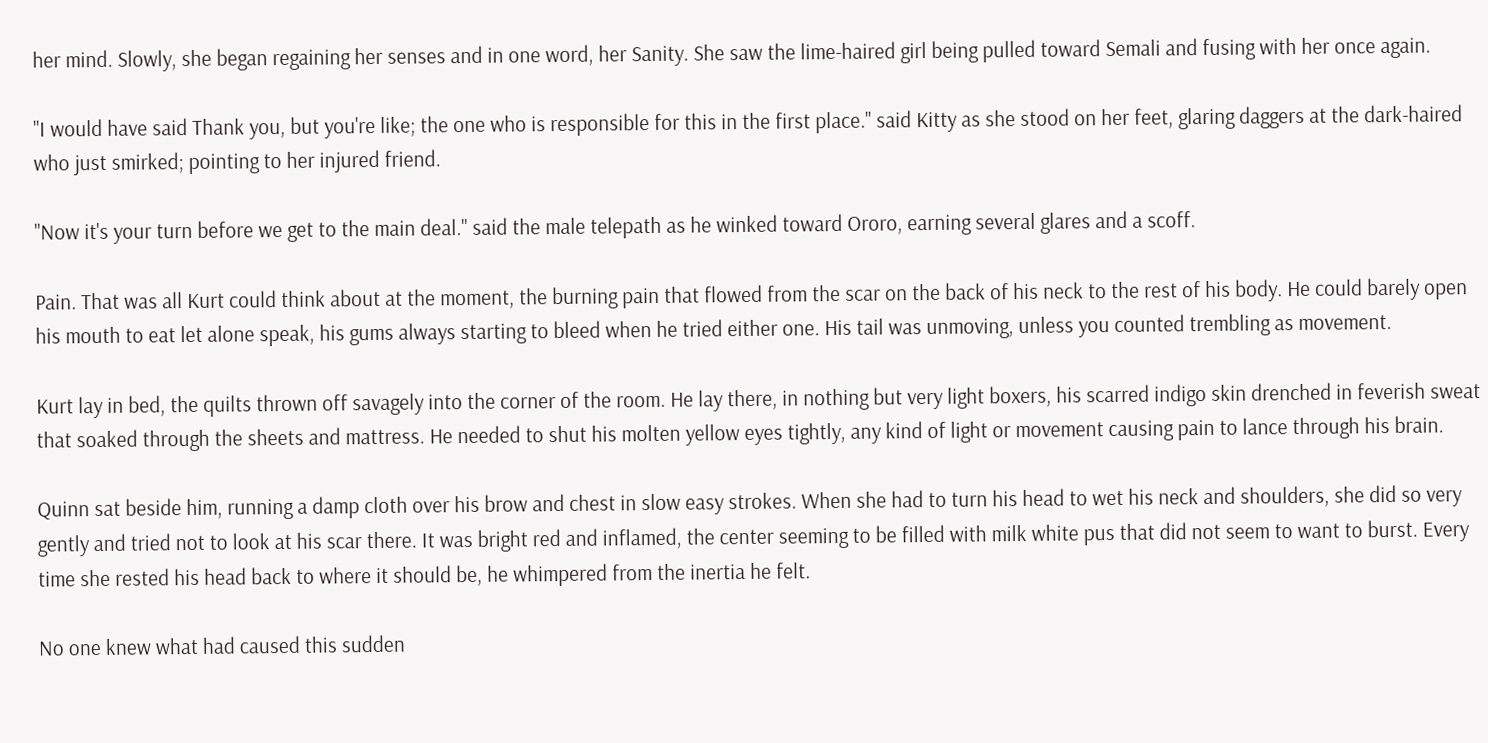her mind. Slowly, she began regaining her senses and in one word, her Sanity. She saw the lime-haired girl being pulled toward Semali and fusing with her once again.

"I would have said Thank you, but you're like; the one who is responsible for this in the first place." said Kitty as she stood on her feet, glaring daggers at the dark-haired who just smirked; pointing to her injured friend.

"Now it's your turn before we get to the main deal." said the male telepath as he winked toward Ororo, earning several glares and a scoff.

Pain. That was all Kurt could think about at the moment, the burning pain that flowed from the scar on the back of his neck to the rest of his body. He could barely open his mouth to eat let alone speak, his gums always starting to bleed when he tried either one. His tail was unmoving, unless you counted trembling as movement.

Kurt lay in bed, the quilts thrown off savagely into the corner of the room. He lay there, in nothing but very light boxers, his scarred indigo skin drenched in feverish sweat that soaked through the sheets and mattress. He needed to shut his molten yellow eyes tightly, any kind of light or movement causing pain to lance through his brain.

Quinn sat beside him, running a damp cloth over his brow and chest in slow easy strokes. When she had to turn his head to wet his neck and shoulders, she did so very gently and tried not to look at his scar there. It was bright red and inflamed, the center seeming to be filled with milk white pus that did not seem to want to burst. Every time she rested his head back to where it should be, he whimpered from the inertia he felt.

No one knew what had caused this sudden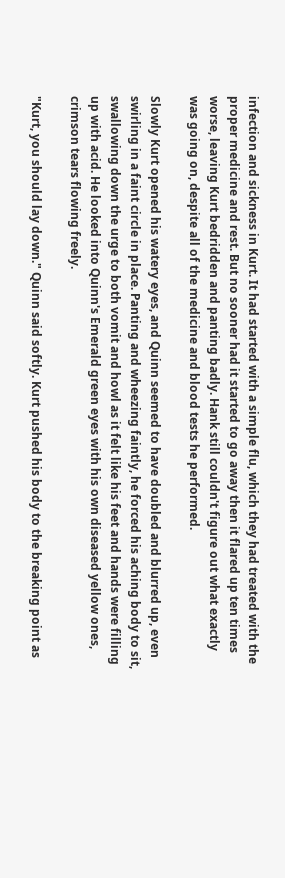infection and sickness in Kurt. It had started with a simple flu, which they had treated with the proper medicine and rest. But no sooner had it started to go away then it flared up ten times worse, leaving Kurt bedridden and panting badly. Hank still couldn't figure out what exactly was going on, despite all of the medicine and blood tests he performed.

Slowly Kurt opened his watery eyes, and Quinn seemed to have doubled and blurred up, even swirling in a faint circle in place. Panting and wheezing faintly, he forced his aching body to sit, swallowing down the urge to both vomit and howl as it felt like his feet and hands were filling up with acid. He looked into Quinn's Emerald green eyes with his own diseased yellow ones, crimson tears flowing freely.

"Kurt, you should lay down." Quinn said softly. Kurt pushed his body to the breaking point as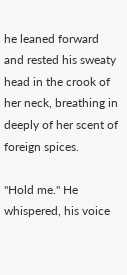he leaned forward and rested his sweaty head in the crook of her neck, breathing in deeply of her scent of foreign spices.

"Hold me." He whispered, his voice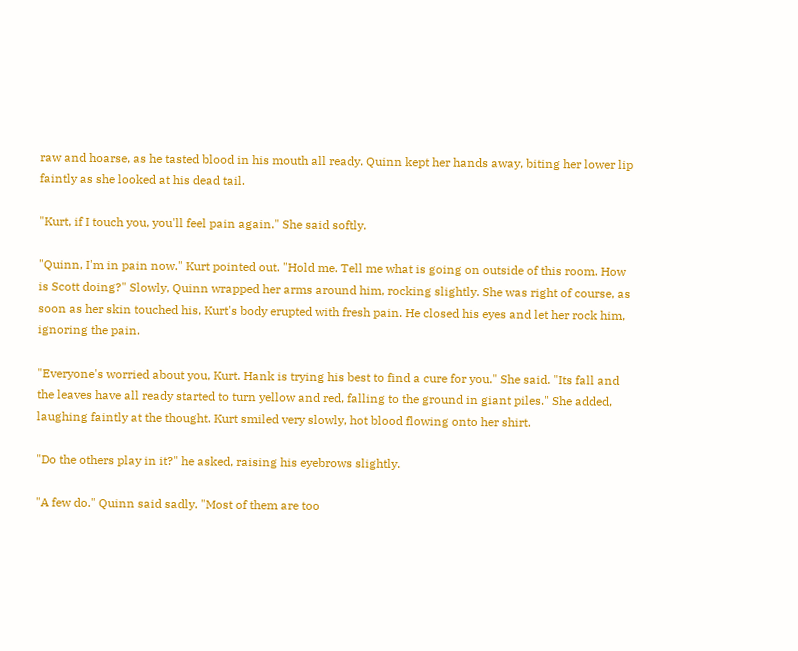raw and hoarse, as he tasted blood in his mouth all ready. Quinn kept her hands away, biting her lower lip faintly as she looked at his dead tail.

"Kurt, if I touch you, you'll feel pain again." She said softly.

"Quinn, I'm in pain now." Kurt pointed out. "Hold me. Tell me what is going on outside of this room. How is Scott doing?" Slowly, Quinn wrapped her arms around him, rocking slightly. She was right of course, as soon as her skin touched his, Kurt's body erupted with fresh pain. He closed his eyes and let her rock him, ignoring the pain.

"Everyone's worried about you, Kurt. Hank is trying his best to find a cure for you." She said. "Its fall and the leaves have all ready started to turn yellow and red, falling to the ground in giant piles." She added, laughing faintly at the thought. Kurt smiled very slowly, hot blood flowing onto her shirt.

"Do the others play in it?" he asked, raising his eyebrows slightly.

"A few do." Quinn said sadly. "Most of them are too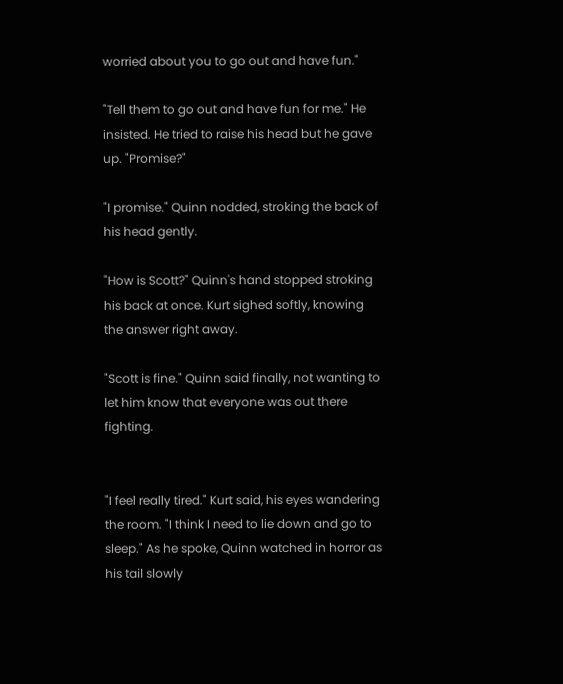worried about you to go out and have fun."

"Tell them to go out and have fun for me." He insisted. He tried to raise his head but he gave up. "Promise?"

"I promise." Quinn nodded, stroking the back of his head gently.

"How is Scott?" Quinn's hand stopped stroking his back at once. Kurt sighed softly, knowing the answer right away.

"Scott is fine." Quinn said finally, not wanting to let him know that everyone was out there fighting.


"I feel really tired." Kurt said, his eyes wandering the room. "I think I need to lie down and go to sleep." As he spoke, Quinn watched in horror as his tail slowly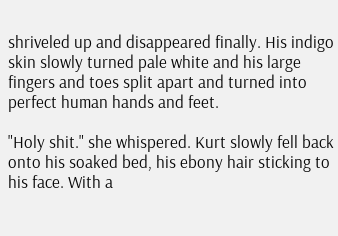shriveled up and disappeared finally. His indigo skin slowly turned pale white and his large fingers and toes split apart and turned into perfect human hands and feet.

"Holy shit." she whispered. Kurt slowly fell back onto his soaked bed, his ebony hair sticking to his face. With a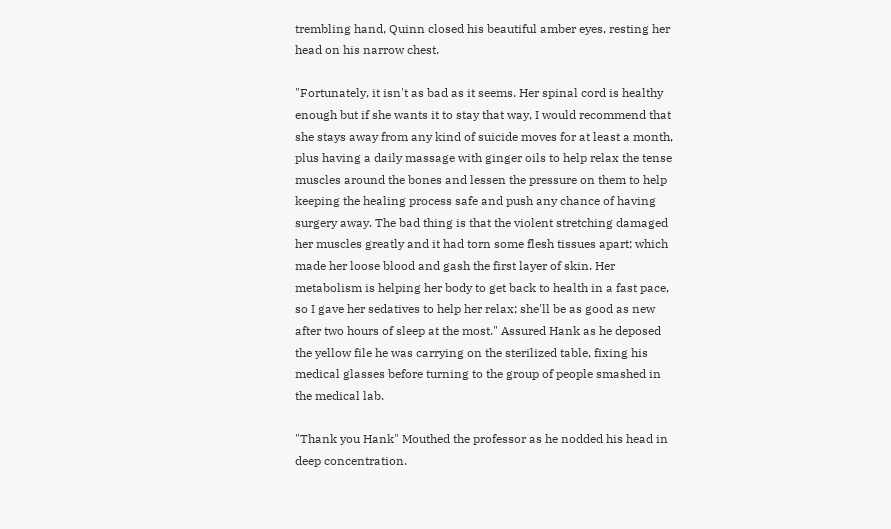trembling hand, Quinn closed his beautiful amber eyes, resting her head on his narrow chest.

"Fortunately, it isn't as bad as it seems. Her spinal cord is healthy enough but if she wants it to stay that way, I would recommend that she stays away from any kind of suicide moves for at least a month, plus having a daily massage with ginger oils to help relax the tense muscles around the bones and lessen the pressure on them to help keeping the healing process safe and push any chance of having surgery away. The bad thing is that the violent stretching damaged her muscles greatly and it had torn some flesh tissues apart; which made her loose blood and gash the first layer of skin. Her metabolism is helping her body to get back to health in a fast pace, so I gave her sedatives to help her relax; she'll be as good as new after two hours of sleep at the most." Assured Hank as he deposed the yellow file he was carrying on the sterilized table, fixing his medical glasses before turning to the group of people smashed in the medical lab.

"Thank you Hank" Mouthed the professor as he nodded his head in deep concentration.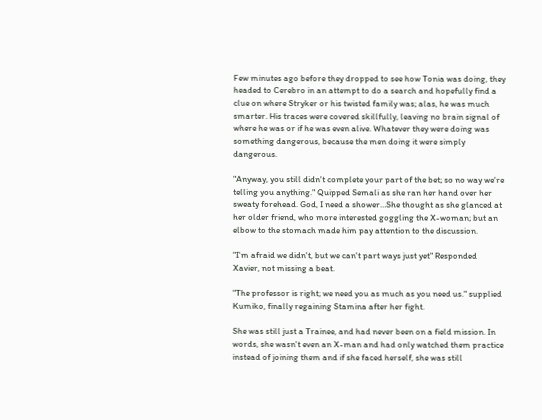Few minutes ago before they dropped to see how Tonia was doing, they headed to Cerebro in an attempt to do a search and hopefully find a clue on where Stryker or his twisted family was; alas, he was much smarter. His traces were covered skillfully, leaving no brain signal of where he was or if he was even alive. Whatever they were doing was something dangerous, because the men doing it were simply dangerous.

"Anyway, you still didn't complete your part of the bet; so no way we're telling you anything." Quipped Semali as she ran her hand over her sweaty forehead. God, I need a shower…She thought as she glanced at her older friend, who more interested goggling the X-woman; but an elbow to the stomach made him pay attention to the discussion.

"I'm afraid we didn't, but we can't part ways just yet" Responded Xavier, not missing a beat.

"The professor is right; we need you as much as you need us." supplied Kumiko, finally regaining Stamina after her fight.

She was still just a Trainee, and had never been on a field mission. In words, she wasn't even an X-man and had only watched them practice instead of joining them and if she faced herself, she was still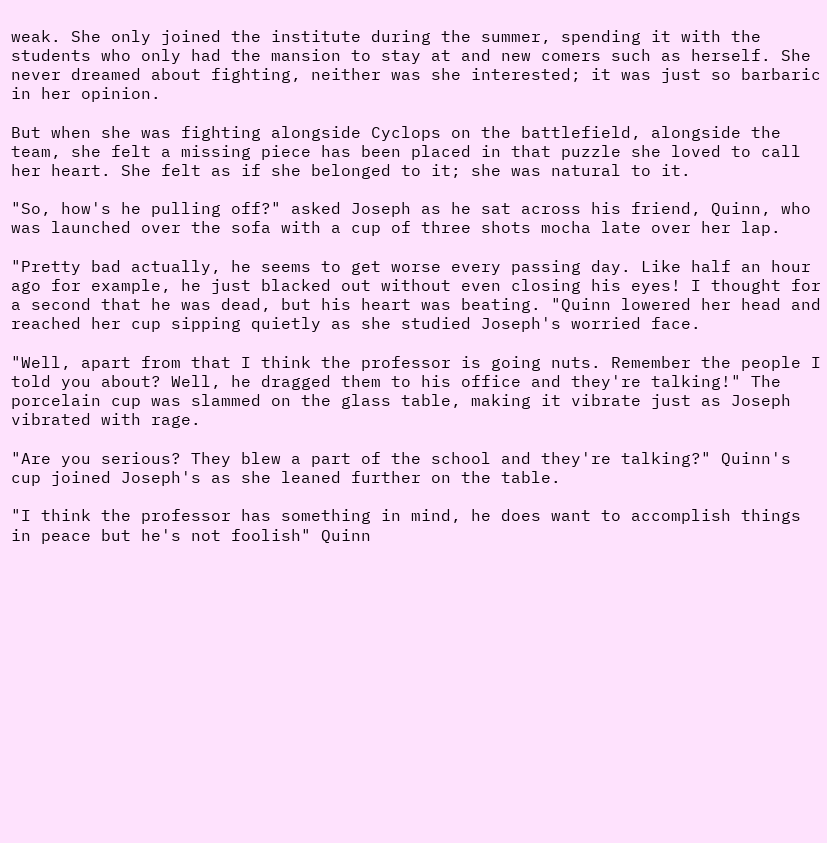weak. She only joined the institute during the summer, spending it with the students who only had the mansion to stay at and new comers such as herself. She never dreamed about fighting, neither was she interested; it was just so barbaric in her opinion.

But when she was fighting alongside Cyclops on the battlefield, alongside the team, she felt a missing piece has been placed in that puzzle she loved to call her heart. She felt as if she belonged to it; she was natural to it.

"So, how's he pulling off?" asked Joseph as he sat across his friend, Quinn, who was launched over the sofa with a cup of three shots mocha late over her lap.

"Pretty bad actually, he seems to get worse every passing day. Like half an hour ago for example, he just blacked out without even closing his eyes! I thought for a second that he was dead, but his heart was beating. "Quinn lowered her head and reached her cup sipping quietly as she studied Joseph's worried face.

"Well, apart from that I think the professor is going nuts. Remember the people I told you about? Well, he dragged them to his office and they're talking!" The porcelain cup was slammed on the glass table, making it vibrate just as Joseph vibrated with rage.

"Are you serious? They blew a part of the school and they're talking?" Quinn's cup joined Joseph's as she leaned further on the table.

"I think the professor has something in mind, he does want to accomplish things in peace but he's not foolish" Quinn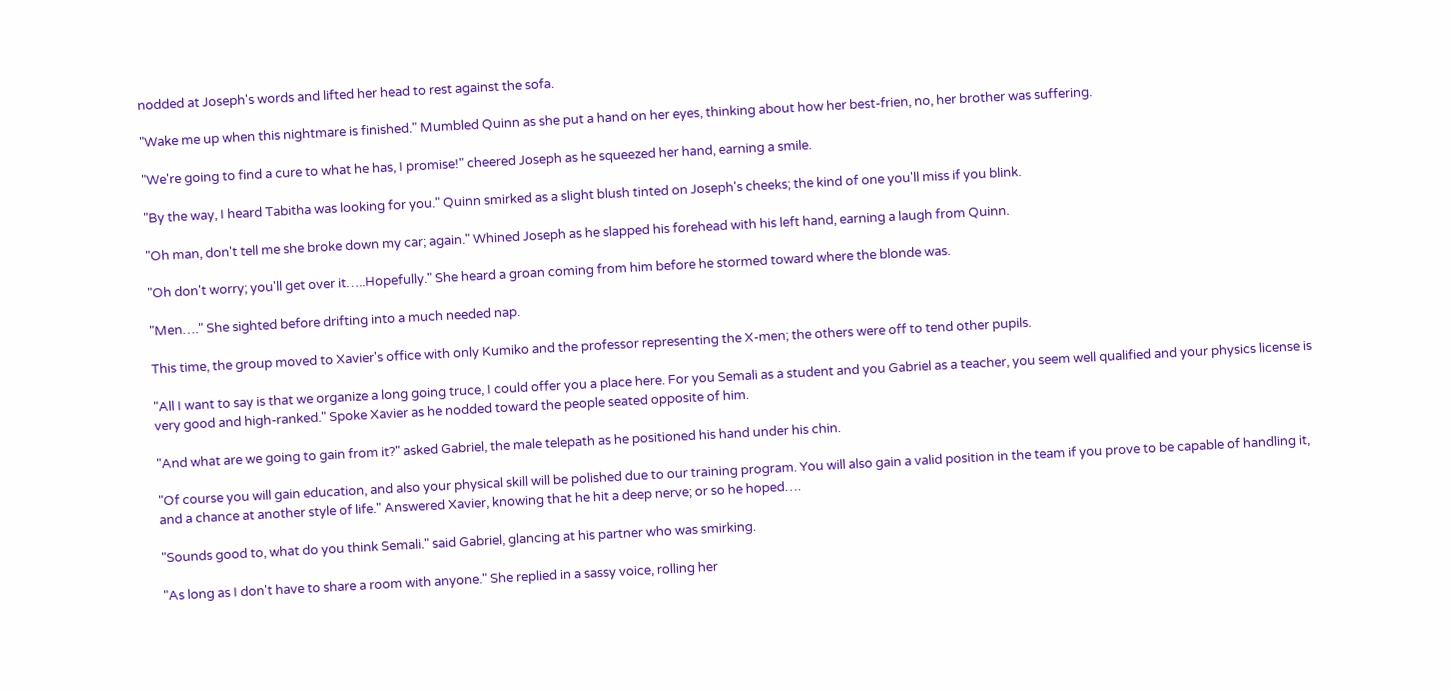nodded at Joseph's words and lifted her head to rest against the sofa.

"Wake me up when this nightmare is finished." Mumbled Quinn as she put a hand on her eyes, thinking about how her best-frien, no, her brother was suffering.

"We're going to find a cure to what he has, I promise!" cheered Joseph as he squeezed her hand, earning a smile.

"By the way, I heard Tabitha was looking for you." Quinn smirked as a slight blush tinted on Joseph's cheeks; the kind of one you'll miss if you blink.

"Oh man, don't tell me she broke down my car; again." Whined Joseph as he slapped his forehead with his left hand, earning a laugh from Quinn.

"Oh don't worry; you'll get over it…..Hopefully." She heard a groan coming from him before he stormed toward where the blonde was.

"Men…." She sighted before drifting into a much needed nap.

This time, the group moved to Xavier's office with only Kumiko and the professor representing the X-men; the others were off to tend other pupils.

"All I want to say is that we organize a long going truce, I could offer you a place here. For you Semali as a student and you Gabriel as a teacher, you seem well qualified and your physics license is very good and high-ranked." Spoke Xavier as he nodded toward the people seated opposite of him.

"And what are we going to gain from it?" asked Gabriel, the male telepath as he positioned his hand under his chin.

"Of course you will gain education, and also your physical skill will be polished due to our training program. You will also gain a valid position in the team if you prove to be capable of handling it, and a chance at another style of life." Answered Xavier, knowing that he hit a deep nerve; or so he hoped….

"Sounds good to, what do you think Semali." said Gabriel, glancing at his partner who was smirking.

"As long as I don't have to share a room with anyone." She replied in a sassy voice, rolling her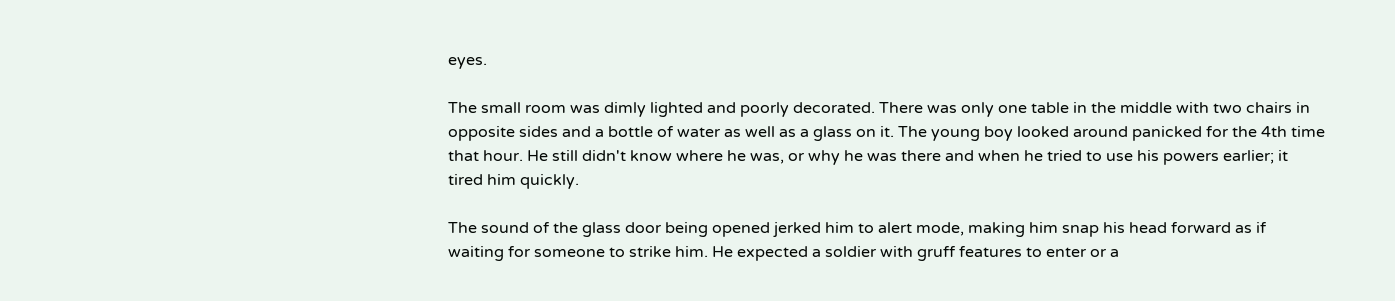eyes.

The small room was dimly lighted and poorly decorated. There was only one table in the middle with two chairs in opposite sides and a bottle of water as well as a glass on it. The young boy looked around panicked for the 4th time that hour. He still didn't know where he was, or why he was there and when he tried to use his powers earlier; it tired him quickly.

The sound of the glass door being opened jerked him to alert mode, making him snap his head forward as if waiting for someone to strike him. He expected a soldier with gruff features to enter or a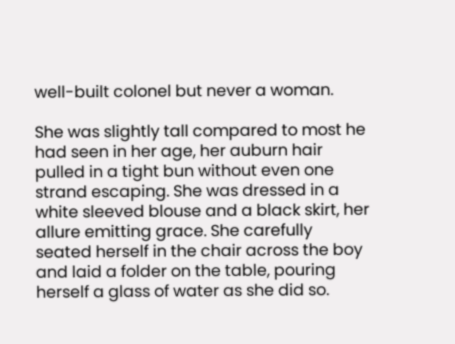well-built colonel but never a woman.

She was slightly tall compared to most he had seen in her age, her auburn hair pulled in a tight bun without even one strand escaping. She was dressed in a white sleeved blouse and a black skirt, her allure emitting grace. She carefully seated herself in the chair across the boy and laid a folder on the table, pouring herself a glass of water as she did so.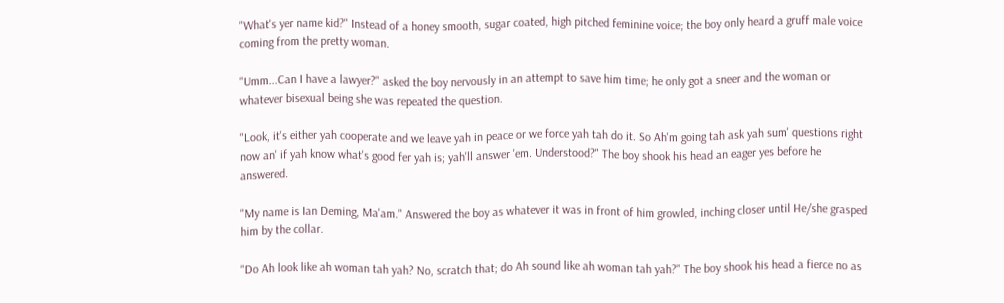"What's yer name kid?" Instead of a honey smooth, sugar coated, high pitched feminine voice; the boy only heard a gruff male voice coming from the pretty woman.

"Umm...Can I have a lawyer?" asked the boy nervously in an attempt to save him time; he only got a sneer and the woman or whatever bisexual being she was repeated the question.

"Look, it's either yah cooperate and we leave yah in peace or we force yah tah do it. So Ah'm going tah ask yah sum' questions right now an' if yah know what's good fer yah is; yah'll answer 'em. Understood?" The boy shook his head an eager yes before he answered.

"My name is Ian Deming, Ma'am." Answered the boy as whatever it was in front of him growled, inching closer until He/she grasped him by the collar.

"Do Ah look like ah woman tah yah? No, scratch that; do Ah sound like ah woman tah yah?" The boy shook his head a fierce no as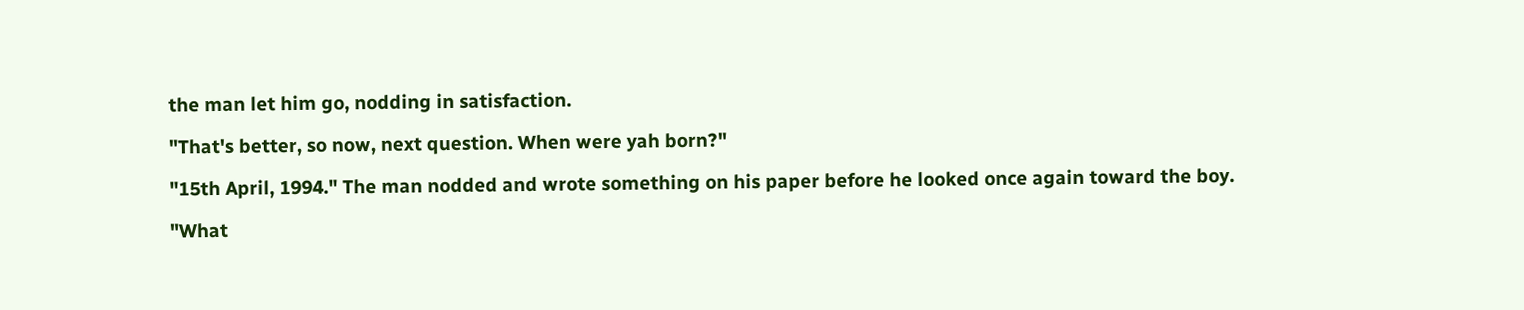the man let him go, nodding in satisfaction.

"That's better, so now, next question. When were yah born?"

"15th April, 1994." The man nodded and wrote something on his paper before he looked once again toward the boy.

"What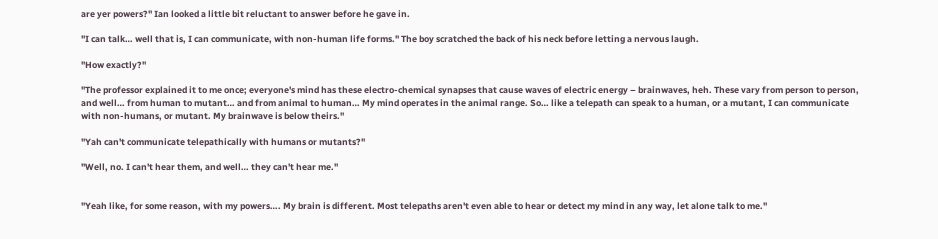are yer powers?" Ian looked a little bit reluctant to answer before he gave in.

"I can talk… well that is, I can communicate, with non-human life forms." The boy scratched the back of his neck before letting a nervous laugh.

"How exactly?"

"The professor explained it to me once; everyone's mind has these electro-chemical synapses that cause waves of electric energy – brainwaves, heh. These vary from person to person, and well… from human to mutant… and from animal to human… My mind operates in the animal range. So… like a telepath can speak to a human, or a mutant, I can communicate with non-humans, or mutant. My brainwave is below theirs."

"Yah can't communicate telepathically with humans or mutants?"

"Well, no. I can't hear them, and well… they can't hear me."


"Yeah like, for some reason, with my powers…. My brain is different. Most telepaths aren't even able to hear or detect my mind in any way, let alone talk to me."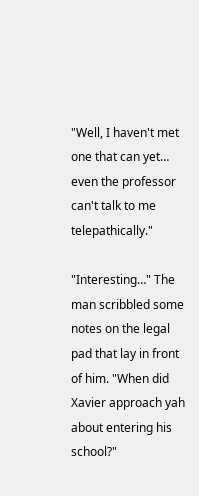"Well, I haven't met one that can yet… even the professor can't talk to me telepathically."

"Interesting…" The man scribbled some notes on the legal pad that lay in front of him. "When did Xavier approach yah about entering his school?"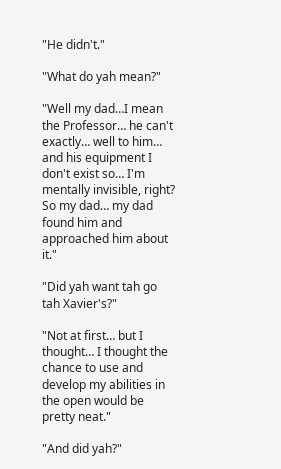"He didn't."

"What do yah mean?"

"Well my dad…I mean the Professor… he can't exactly… well to him… and his equipment I don't exist so… I'm mentally invisible, right? So my dad… my dad found him and approached him about it."

"Did yah want tah go tah Xavier's?"

"Not at first… but I thought… I thought the chance to use and develop my abilities in the open would be pretty neat."

"And did yah?"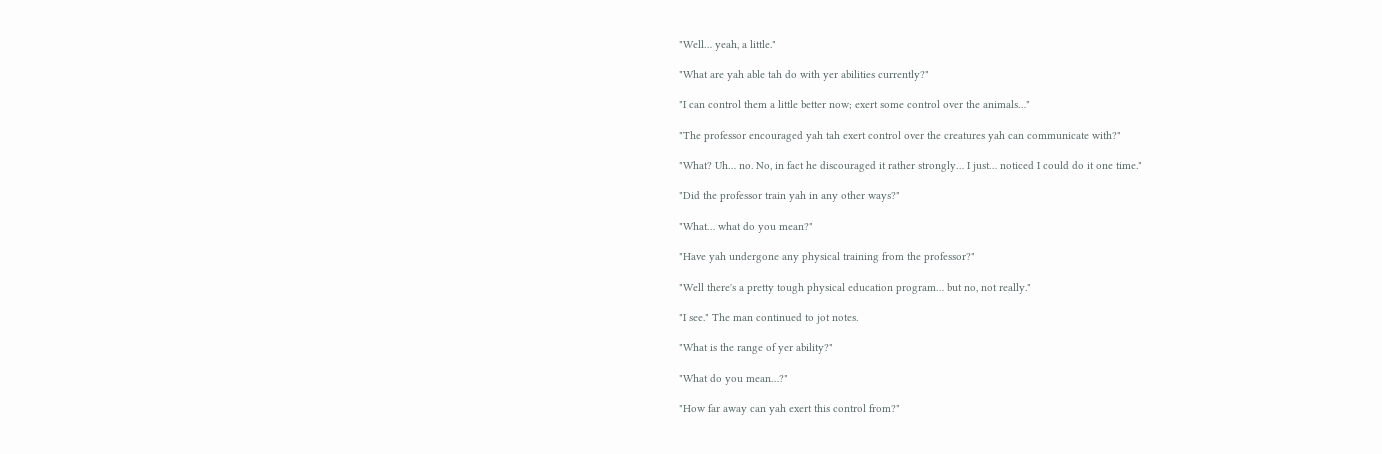"Well… yeah, a little."

"What are yah able tah do with yer abilities currently?"

"I can control them a little better now; exert some control over the animals…"

"The professor encouraged yah tah exert control over the creatures yah can communicate with?"

"What? Uh… no. No, in fact he discouraged it rather strongly… I just… noticed I could do it one time."

"Did the professor train yah in any other ways?"

"What… what do you mean?"

"Have yah undergone any physical training from the professor?"

"Well there's a pretty tough physical education program… but no, not really."

"I see." The man continued to jot notes.

"What is the range of yer ability?"

"What do you mean…?"

"How far away can yah exert this control from?"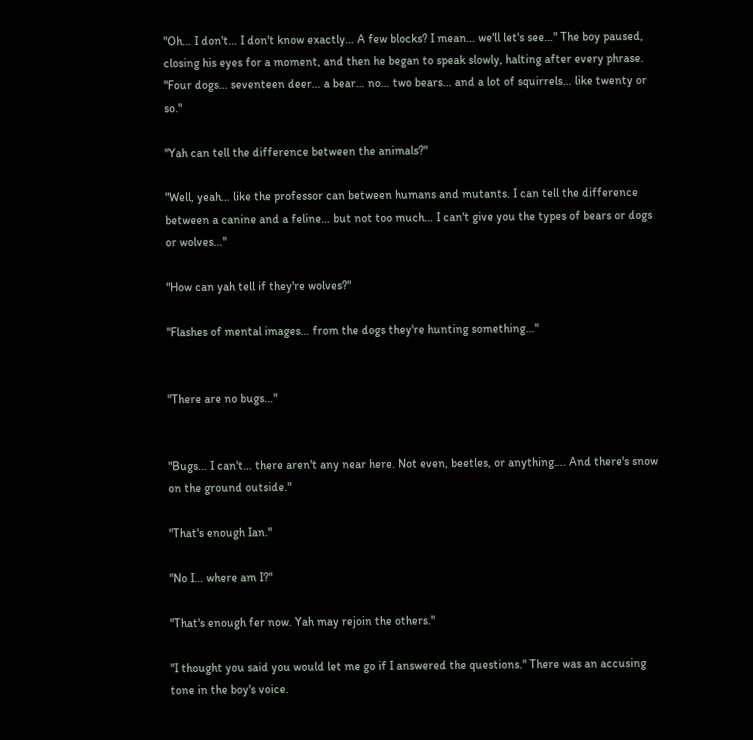"Oh… I don't… I don't know exactly… A few blocks? I mean… we'll let's see…" The boy paused, closing his eyes for a moment, and then he began to speak slowly, halting after every phrase. "Four dogs… seventeen deer… a bear… no… two bears… and a lot of squirrels… like twenty or so."

"Yah can tell the difference between the animals?"

"Well, yeah… like the professor can between humans and mutants. I can tell the difference between a canine and a feline… but not too much… I can't give you the types of bears or dogs or wolves…"

"How can yah tell if they're wolves?"

"Flashes of mental images… from the dogs they're hunting something…"


"There are no bugs…"


"Bugs… I can't… there aren't any near here. Not even, beetles, or anything…. And there's snow on the ground outside."

"That's enough Ian."

"No I… where am I?"

"That's enough fer now. Yah may rejoin the others."

"I thought you said you would let me go if I answered the questions." There was an accusing tone in the boy's voice.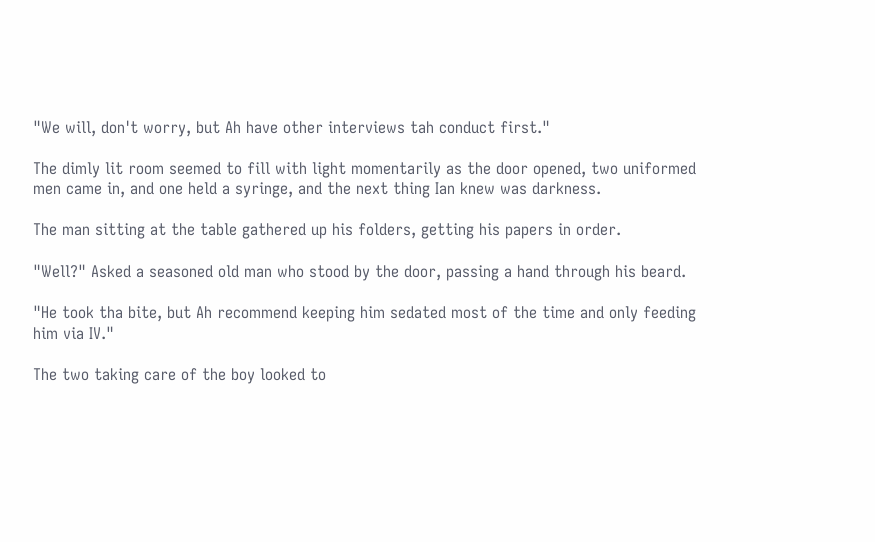"We will, don't worry, but Ah have other interviews tah conduct first."

The dimly lit room seemed to fill with light momentarily as the door opened, two uniformed men came in, and one held a syringe, and the next thing Ian knew was darkness.

The man sitting at the table gathered up his folders, getting his papers in order.

"Well?" Asked a seasoned old man who stood by the door, passing a hand through his beard.

"He took tha bite, but Ah recommend keeping him sedated most of the time and only feeding him via IV."

The two taking care of the boy looked to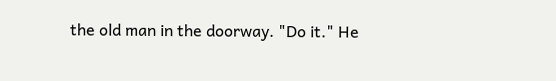the old man in the doorway. "Do it." He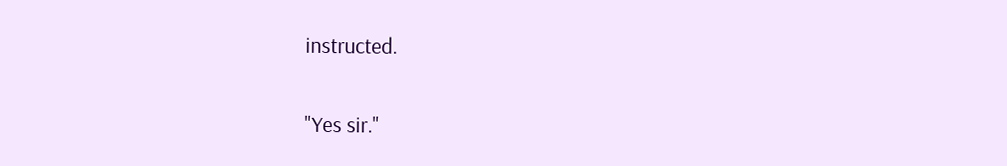instructed.

"Yes sir."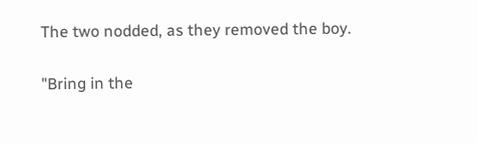The two nodded, as they removed the boy.

"Bring in the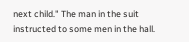next child." The man in the suit instructed to some men in the hall.